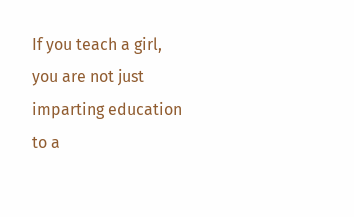If you teach a girl, you are not just imparting education to a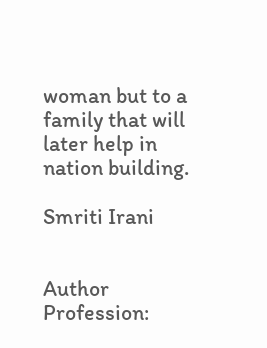woman but to a family that will later help in nation building.

Smriti Irani


Author Profession: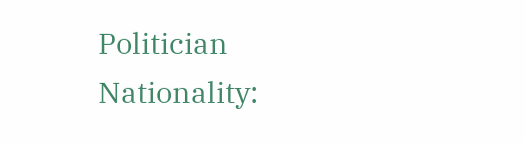Politician
Nationality: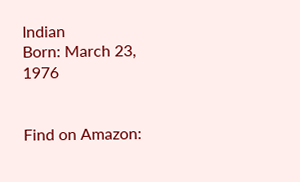Indian
Born: March 23, 1976


Find on Amazon: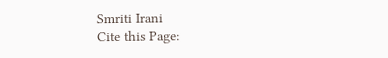Smriti Irani
Cite this Page: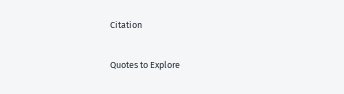Citation

Quotes to Explore